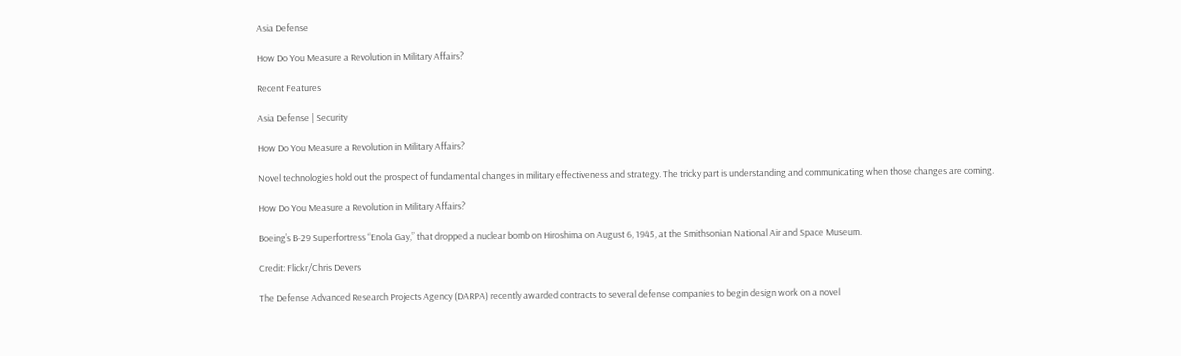Asia Defense

How Do You Measure a Revolution in Military Affairs?

Recent Features

Asia Defense | Security

How Do You Measure a Revolution in Military Affairs?

Novel technologies hold out the prospect of fundamental changes in military effectiveness and strategy. The tricky part is understanding and communicating when those changes are coming.

How Do You Measure a Revolution in Military Affairs?

Boeing’s B-29 Superfortress “Enola Gay,” that dropped a nuclear bomb on Hiroshima on August 6, 1945, at the Smithsonian National Air and Space Museum.

Credit: Flickr/Chris Devers

The Defense Advanced Research Projects Agency (DARPA) recently awarded contracts to several defense companies to begin design work on a novel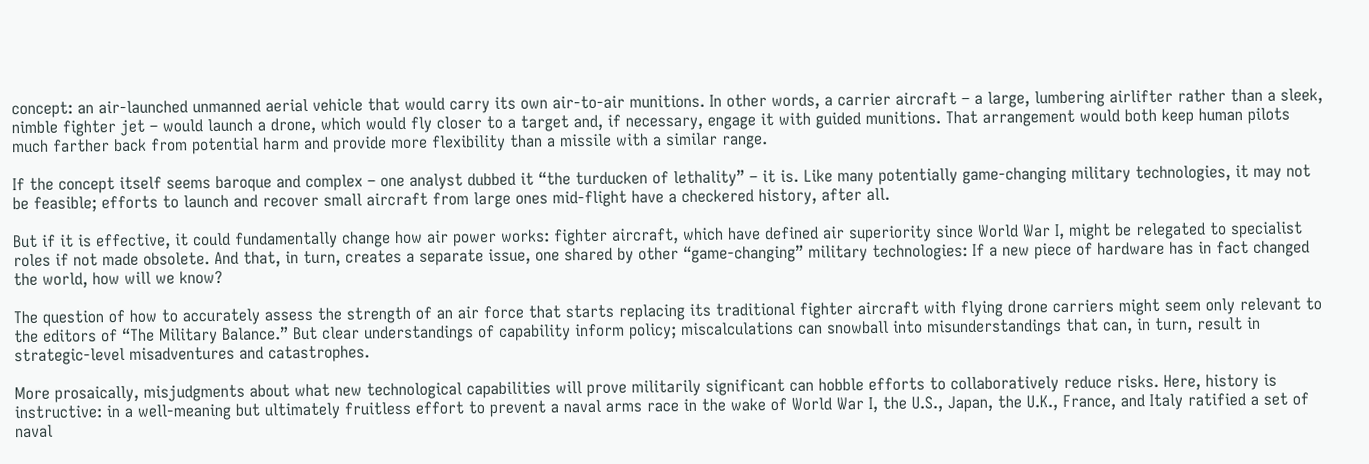concept: an air-launched unmanned aerial vehicle that would carry its own air-to-air munitions. In other words, a carrier aircraft – a large, lumbering airlifter rather than a sleek, nimble fighter jet – would launch a drone, which would fly closer to a target and, if necessary, engage it with guided munitions. That arrangement would both keep human pilots much farther back from potential harm and provide more flexibility than a missile with a similar range.

If the concept itself seems baroque and complex – one analyst dubbed it “the turducken of lethality” – it is. Like many potentially game-changing military technologies, it may not be feasible; efforts to launch and recover small aircraft from large ones mid-flight have a checkered history, after all.

But if it is effective, it could fundamentally change how air power works: fighter aircraft, which have defined air superiority since World War I, might be relegated to specialist roles if not made obsolete. And that, in turn, creates a separate issue, one shared by other “game-changing” military technologies: If a new piece of hardware has in fact changed the world, how will we know?

The question of how to accurately assess the strength of an air force that starts replacing its traditional fighter aircraft with flying drone carriers might seem only relevant to the editors of “The Military Balance.” But clear understandings of capability inform policy; miscalculations can snowball into misunderstandings that can, in turn, result in strategic-level misadventures and catastrophes.

More prosaically, misjudgments about what new technological capabilities will prove militarily significant can hobble efforts to collaboratively reduce risks. Here, history is instructive: in a well-meaning but ultimately fruitless effort to prevent a naval arms race in the wake of World War I, the U.S., Japan, the U.K., France, and Italy ratified a set of naval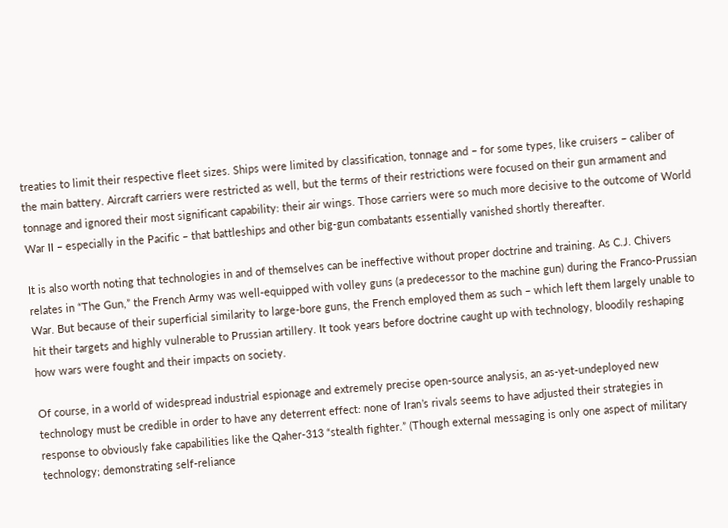treaties to limit their respective fleet sizes. Ships were limited by classification, tonnage and – for some types, like cruisers – caliber of the main battery. Aircraft carriers were restricted as well, but the terms of their restrictions were focused on their gun armament and tonnage and ignored their most significant capability: their air wings. Those carriers were so much more decisive to the outcome of World War II – especially in the Pacific – that battleships and other big-gun combatants essentially vanished shortly thereafter.

It is also worth noting that technologies in and of themselves can be ineffective without proper doctrine and training. As C.J. Chivers relates in “The Gun,” the French Army was well-equipped with volley guns (a predecessor to the machine gun) during the Franco-Prussian War. But because of their superficial similarity to large-bore guns, the French employed them as such – which left them largely unable to hit their targets and highly vulnerable to Prussian artillery. It took years before doctrine caught up with technology, bloodily reshaping how wars were fought and their impacts on society.

Of course, in a world of widespread industrial espionage and extremely precise open-source analysis, an as-yet-undeployed new technology must be credible in order to have any deterrent effect: none of Iran’s rivals seems to have adjusted their strategies in response to obviously fake capabilities like the Qaher-313 “stealth fighter.” (Though external messaging is only one aspect of military technology; demonstrating self-reliance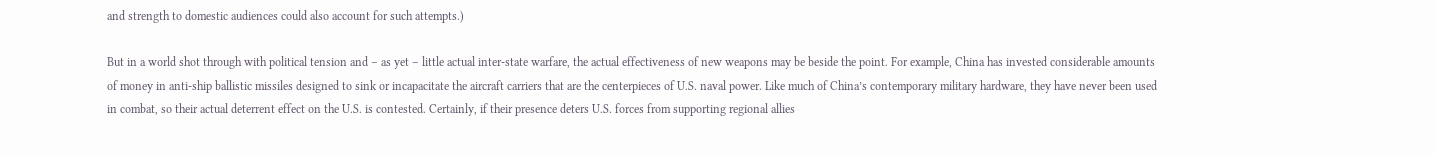and strength to domestic audiences could also account for such attempts.)

But in a world shot through with political tension and – as yet – little actual inter-state warfare, the actual effectiveness of new weapons may be beside the point. For example, China has invested considerable amounts of money in anti-ship ballistic missiles designed to sink or incapacitate the aircraft carriers that are the centerpieces of U.S. naval power. Like much of China’s contemporary military hardware, they have never been used in combat, so their actual deterrent effect on the U.S. is contested. Certainly, if their presence deters U.S. forces from supporting regional allies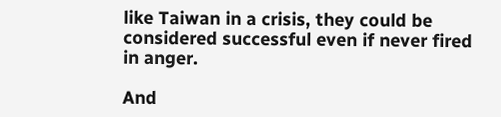like Taiwan in a crisis, they could be considered successful even if never fired in anger.

And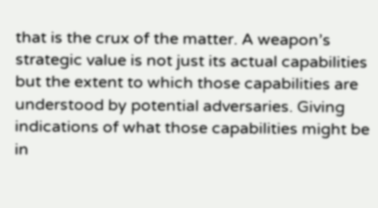that is the crux of the matter. A weapon’s strategic value is not just its actual capabilities but the extent to which those capabilities are understood by potential adversaries. Giving indications of what those capabilities might be in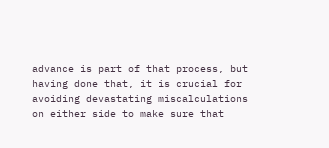advance is part of that process, but having done that, it is crucial for avoiding devastating miscalculations on either side to make sure that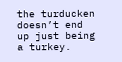the turducken doesn’t end up just being a turkey.